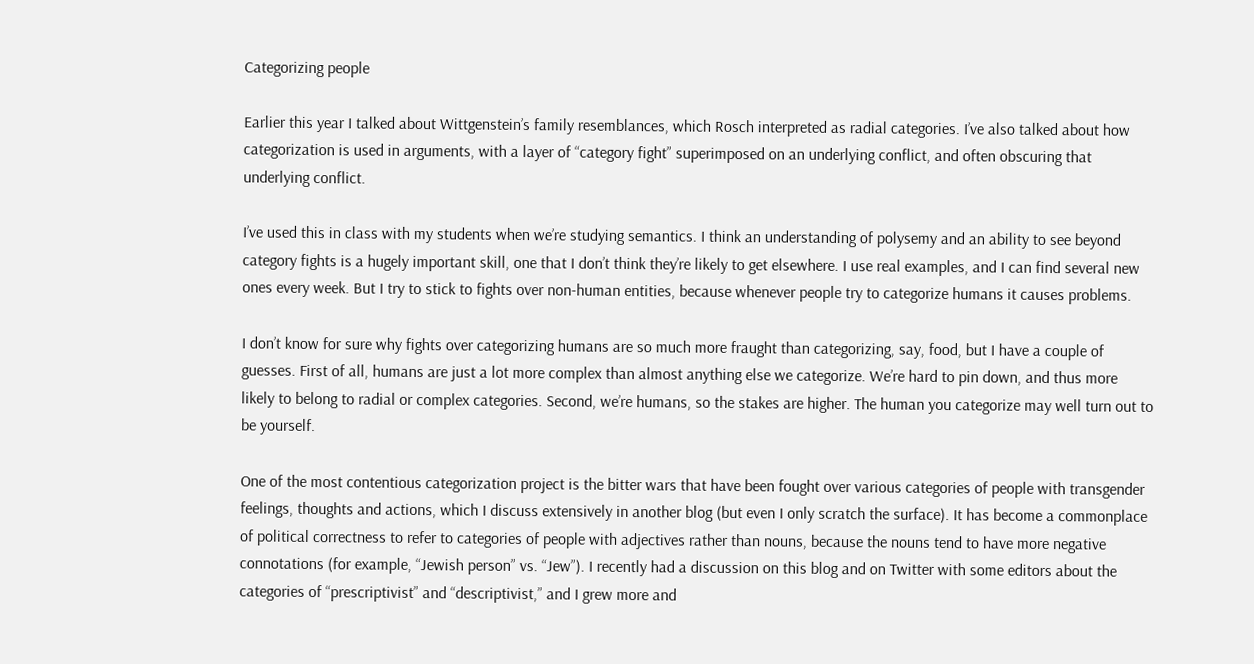Categorizing people

Earlier this year I talked about Wittgenstein’s family resemblances, which Rosch interpreted as radial categories. I’ve also talked about how categorization is used in arguments, with a layer of “category fight” superimposed on an underlying conflict, and often obscuring that underlying conflict.

I’ve used this in class with my students when we’re studying semantics. I think an understanding of polysemy and an ability to see beyond category fights is a hugely important skill, one that I don’t think they’re likely to get elsewhere. I use real examples, and I can find several new ones every week. But I try to stick to fights over non-human entities, because whenever people try to categorize humans it causes problems.

I don’t know for sure why fights over categorizing humans are so much more fraught than categorizing, say, food, but I have a couple of guesses. First of all, humans are just a lot more complex than almost anything else we categorize. We’re hard to pin down, and thus more likely to belong to radial or complex categories. Second, we’re humans, so the stakes are higher. The human you categorize may well turn out to be yourself.

One of the most contentious categorization project is the bitter wars that have been fought over various categories of people with transgender feelings, thoughts and actions, which I discuss extensively in another blog (but even I only scratch the surface). It has become a commonplace of political correctness to refer to categories of people with adjectives rather than nouns, because the nouns tend to have more negative connotations (for example, “Jewish person” vs. “Jew”). I recently had a discussion on this blog and on Twitter with some editors about the categories of “prescriptivist” and “descriptivist,” and I grew more and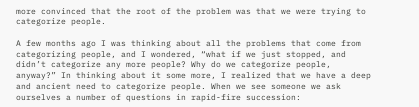more convinced that the root of the problem was that we were trying to categorize people.

A few months ago I was thinking about all the problems that come from categorizing people, and I wondered, “what if we just stopped, and didn’t categorize any more people? Why do we categorize people, anyway?” In thinking about it some more, I realized that we have a deep and ancient need to categorize people. When we see someone we ask ourselves a number of questions in rapid-fire succession: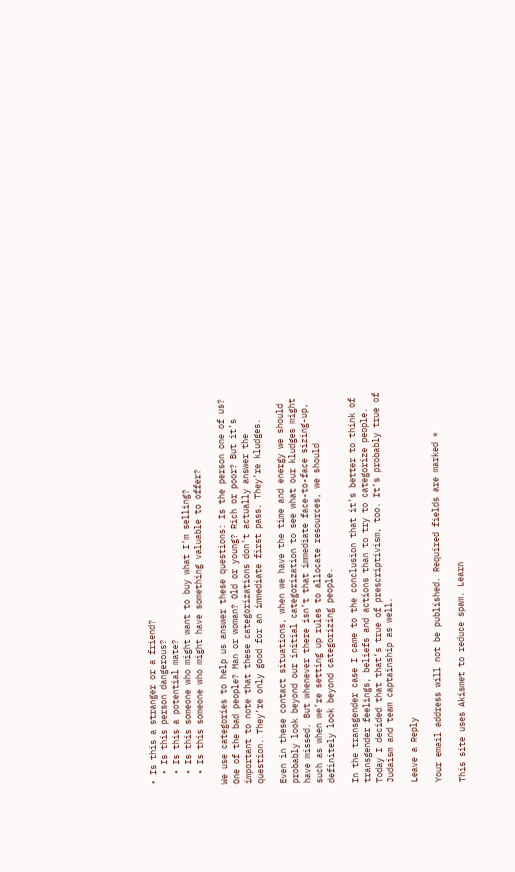• Is this a stranger or a friend?
  • Is this person dangerous?
  • Is this a potential mate?
  • Is this someone who might want to buy what I’m selling?
  • Is this someone who might have something valuable to offer?

We use categories to help us answer these questions: Is the person one of us? One of the bad people? Man or woman? Old or young? Rich or poor? But it’s important to note that these categorizations don’t actually answer the question. They’re only good for an immediate first pass. They’re kludges.

Even in these contact situations, when we have the time and energy we should probably look beyond our initial categorization to see what our kludges might have missed. But whenever there isn’t that immediate face-to-face sizing-up, such as when we’re setting up rules to allocate resources, we should definitely look beyond categorizing people.

In the transgender case I came to the conclusion that it’s better to think of transgender feelings, beliefs and actions than to try to categorize people. Today I decided that that’s true of prescriptivism, too. It’s probably true of Judaism and team captainship as well.

Leave a Reply

Your email address will not be published. Required fields are marked *

This site uses Akismet to reduce spam. Learn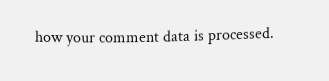how your comment data is processed.